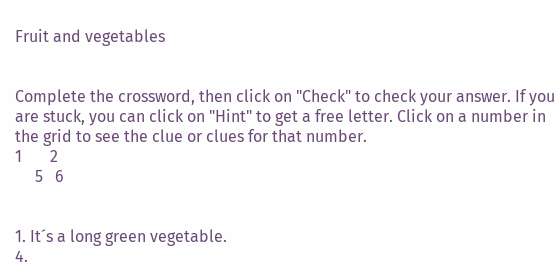Fruit and vegetables


Complete the crossword, then click on "Check" to check your answer. If you are stuck, you can click on "Hint" to get a free letter. Click on a number in the grid to see the clue or clues for that number.
1       2
     5   6


1. It´s a long green vegetable.
4.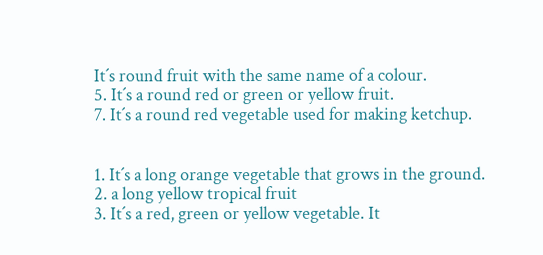It´s round fruit with the same name of a colour.
5. It´s a round red or green or yellow fruit.
7. It´s a round red vegetable used for making ketchup.


1. It´s a long orange vegetable that grows in the ground.
2. a long yellow tropical fruit
3. It´s a red, green or yellow vegetable. It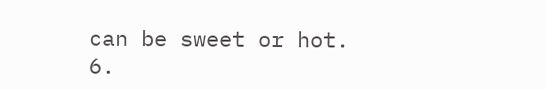can be sweet or hot.
6.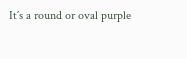It´s a round or oval purple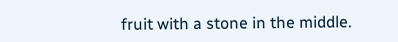fruit with a stone in the middle.